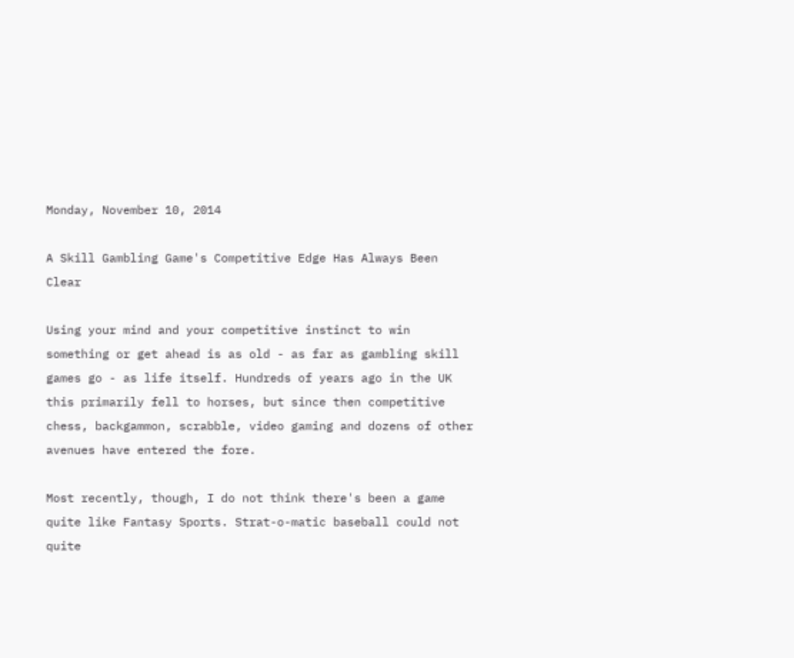Monday, November 10, 2014

A Skill Gambling Game's Competitive Edge Has Always Been Clear

Using your mind and your competitive instinct to win something or get ahead is as old - as far as gambling skill games go - as life itself. Hundreds of years ago in the UK this primarily fell to horses, but since then competitive chess, backgammon, scrabble, video gaming and dozens of other avenues have entered the fore.

Most recently, though, I do not think there's been a game quite like Fantasy Sports. Strat-o-matic baseball could not quite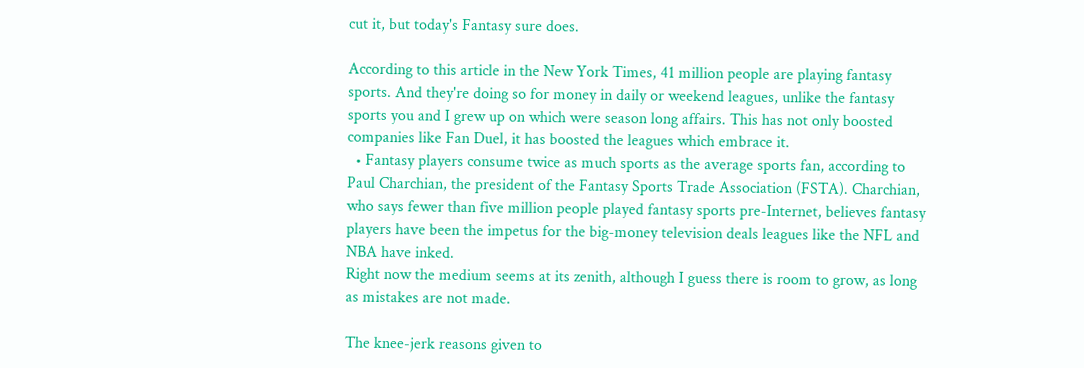cut it, but today's Fantasy sure does.

According to this article in the New York Times, 41 million people are playing fantasy sports. And they're doing so for money in daily or weekend leagues, unlike the fantasy sports you and I grew up on which were season long affairs. This has not only boosted companies like Fan Duel, it has boosted the leagues which embrace it.
  • Fantasy players consume twice as much sports as the average sports fan, according to Paul Charchian, the president of the Fantasy Sports Trade Association (FSTA). Charchian, who says fewer than five million people played fantasy sports pre-Internet, believes fantasy players have been the impetus for the big-money television deals leagues like the NFL and NBA have inked.
Right now the medium seems at its zenith, although I guess there is room to grow, as long as mistakes are not made.

The knee-jerk reasons given to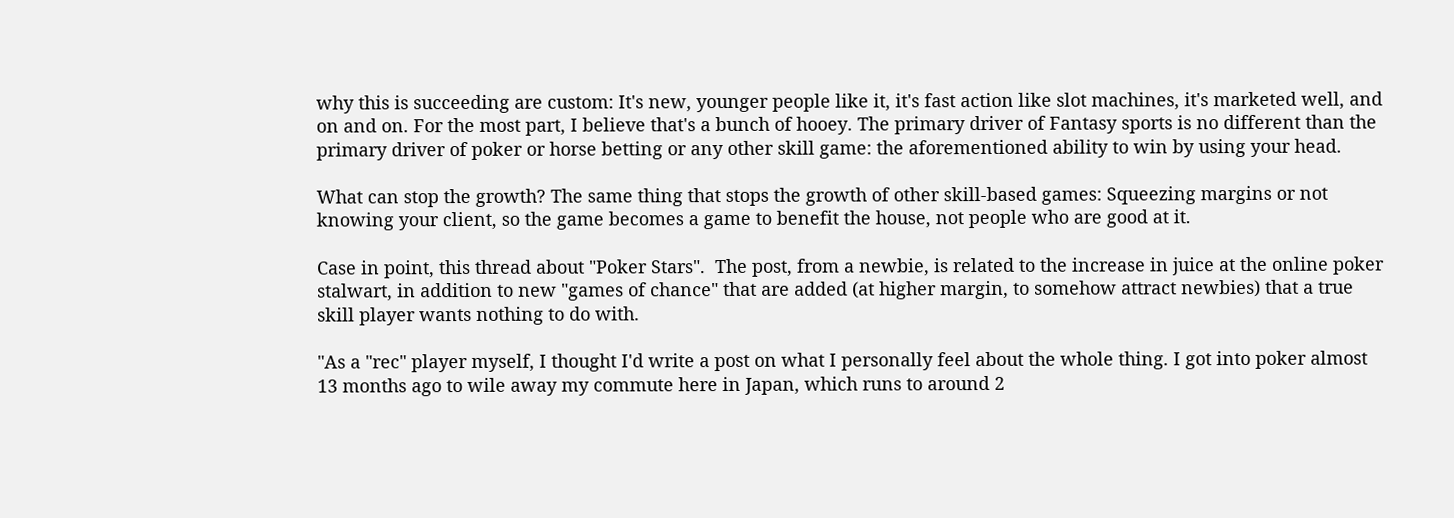why this is succeeding are custom: It's new, younger people like it, it's fast action like slot machines, it's marketed well, and on and on. For the most part, I believe that's a bunch of hooey. The primary driver of Fantasy sports is no different than the primary driver of poker or horse betting or any other skill game: the aforementioned ability to win by using your head.

What can stop the growth? The same thing that stops the growth of other skill-based games: Squeezing margins or not knowing your client, so the game becomes a game to benefit the house, not people who are good at it.

Case in point, this thread about "Poker Stars".  The post, from a newbie, is related to the increase in juice at the online poker stalwart, in addition to new "games of chance" that are added (at higher margin, to somehow attract newbies) that a true skill player wants nothing to do with.

"As a "rec" player myself, I thought I'd write a post on what I personally feel about the whole thing. I got into poker almost 13 months ago to wile away my commute here in Japan, which runs to around 2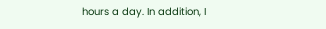hours a day. In addition, I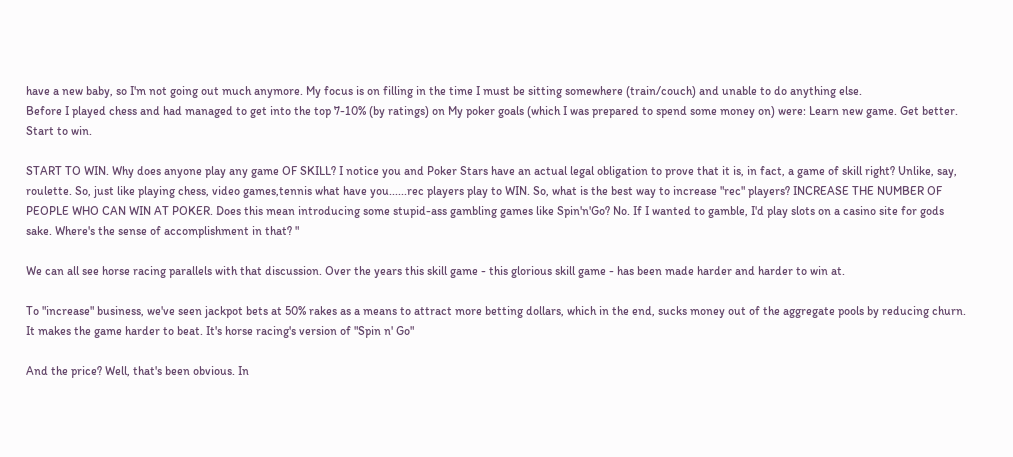have a new baby, so I'm not going out much anymore. My focus is on filling in the time I must be sitting somewhere (train/couch) and unable to do anything else.
Before I played chess and had managed to get into the top 7-10% (by ratings) on My poker goals (which I was prepared to spend some money on) were: Learn new game. Get better. Start to win.

START TO WIN. Why does anyone play any game OF SKILL? I notice you and Poker Stars have an actual legal obligation to prove that it is, in fact, a game of skill right? Unlike, say, roulette. So, just like playing chess, video games,tennis what have you......rec players play to WIN. So, what is the best way to increase "rec" players? INCREASE THE NUMBER OF PEOPLE WHO CAN WIN AT POKER. Does this mean introducing some stupid-ass gambling games like Spin'n'Go? No. If I wanted to gamble, I'd play slots on a casino site for gods sake. Where's the sense of accomplishment in that? "

We can all see horse racing parallels with that discussion. Over the years this skill game - this glorious skill game - has been made harder and harder to win at.

To "increase" business, we've seen jackpot bets at 50% rakes as a means to attract more betting dollars, which in the end, sucks money out of the aggregate pools by reducing churn. It makes the game harder to beat. It's horse racing's version of "Spin n' Go"

And the price? Well, that's been obvious. In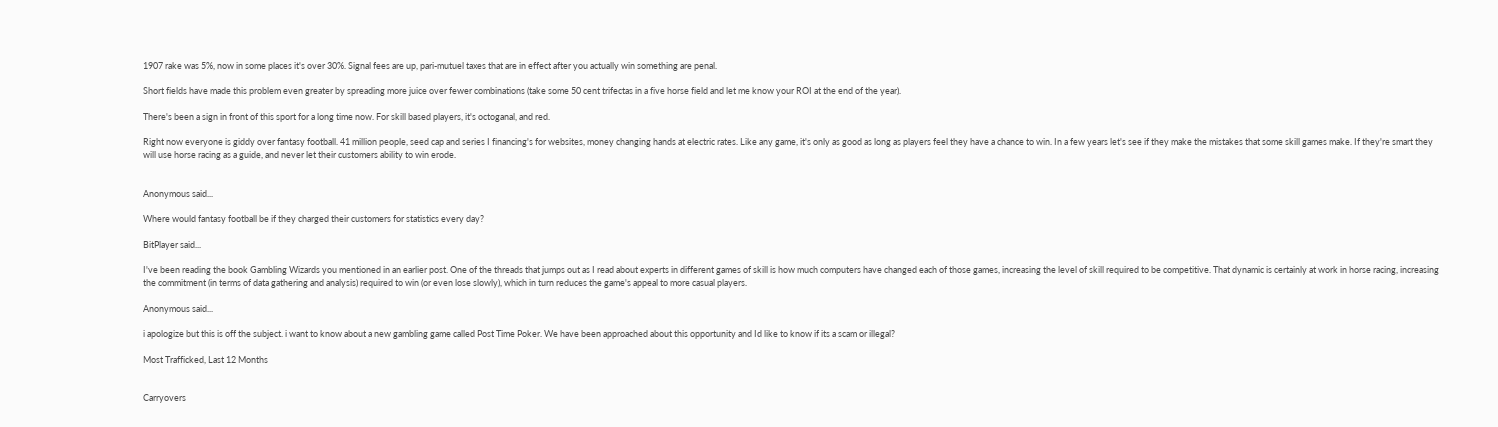1907 rake was 5%, now in some places it's over 30%. Signal fees are up, pari-mutuel taxes that are in effect after you actually win something are penal.

Short fields have made this problem even greater by spreading more juice over fewer combinations (take some 50 cent trifectas in a five horse field and let me know your ROI at the end of the year).

There's been a sign in front of this sport for a long time now. For skill based players, it's octoganal, and red.

Right now everyone is giddy over fantasy football. 41 million people, seed cap and series I financing's for websites, money changing hands at electric rates. Like any game, it's only as good as long as players feel they have a chance to win. In a few years let's see if they make the mistakes that some skill games make. If they're smart they will use horse racing as a guide, and never let their customers ability to win erode.


Anonymous said...

Where would fantasy football be if they charged their customers for statistics every day?

BitPlayer said...

I've been reading the book Gambling Wizards you mentioned in an earlier post. One of the threads that jumps out as I read about experts in different games of skill is how much computers have changed each of those games, increasing the level of skill required to be competitive. That dynamic is certainly at work in horse racing, increasing the commitment (in terms of data gathering and analysis) required to win (or even lose slowly), which in turn reduces the game's appeal to more casual players.

Anonymous said...

i apologize but this is off the subject. i want to know about a new gambling game called Post Time Poker. We have been approached about this opportunity and Id like to know if its a scam or illegal?

Most Trafficked, Last 12 Months


Carryovers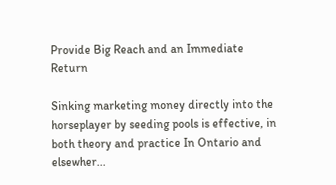Provide Big Reach and an Immediate Return

Sinking marketing money directly into the horseplayer by seeding pools is effective, in both theory and practice In Ontario and elsewher...